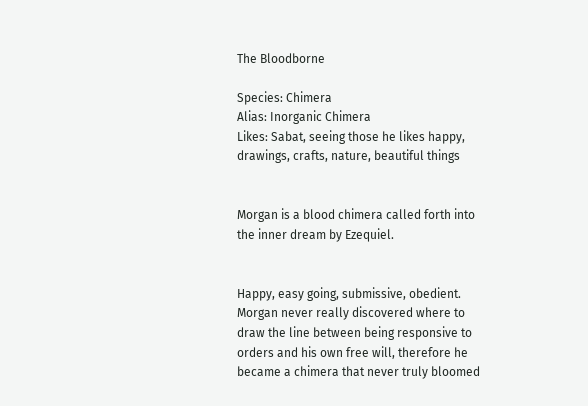The Bloodborne

Species: Chimera
Alias: Inorganic Chimera
Likes: Sabat, seeing those he likes happy, drawings, crafts, nature, beautiful things


Morgan is a blood chimera called forth into the inner dream by Ezequiel.


Happy, easy going, submissive, obedient. Morgan never really discovered where to draw the line between being responsive to orders and his own free will, therefore he became a chimera that never truly bloomed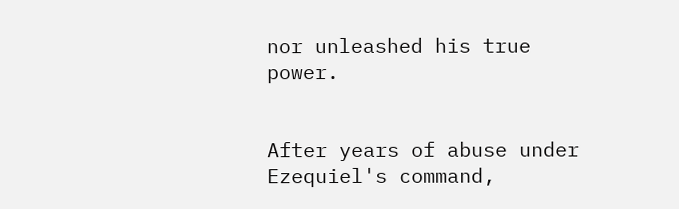nor unleashed his true power.


After years of abuse under Ezequiel's command,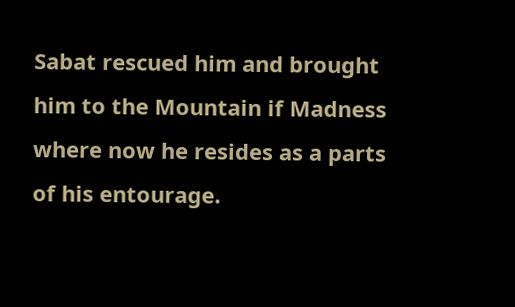Sabat rescued him and brought him to the Mountain if Madness where now he resides as a parts of his entourage.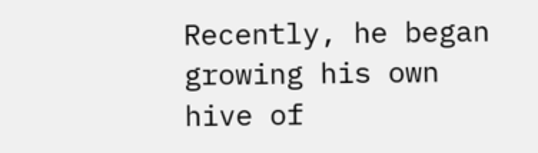Recently, he began growing his own hive of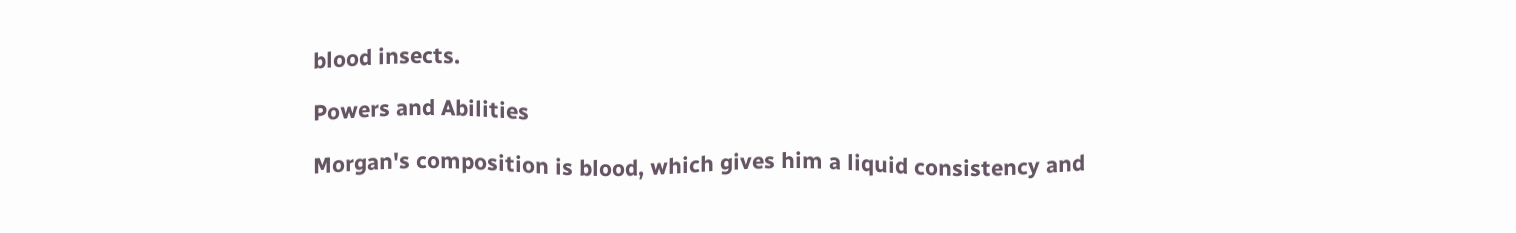blood insects.

Powers and Abilities

Morgan's composition is blood, which gives him a liquid consistency and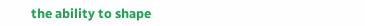the ability to shape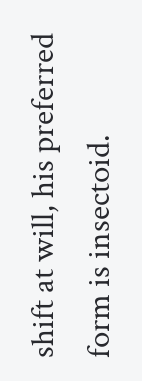shift at will, his preferred form is insectoid.